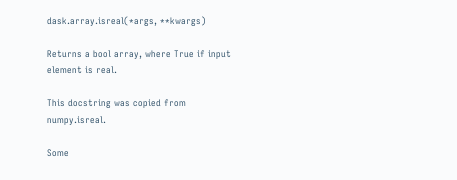dask.array.isreal(*args, **kwargs)

Returns a bool array, where True if input element is real.

This docstring was copied from numpy.isreal.

Some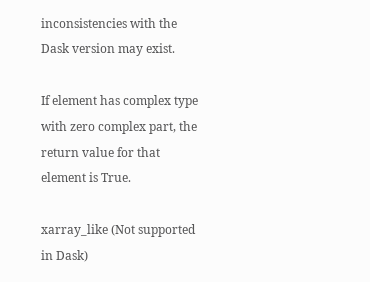inconsistencies with the Dask version may exist.

If element has complex type with zero complex part, the return value for that element is True.

xarray_like (Not supported in Dask)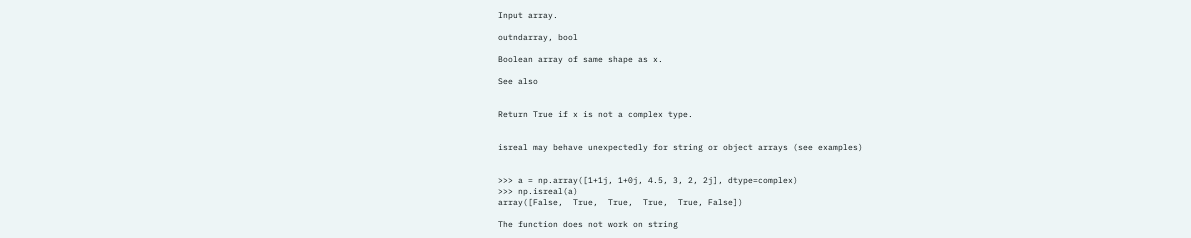Input array.

outndarray, bool

Boolean array of same shape as x.

See also


Return True if x is not a complex type.


isreal may behave unexpectedly for string or object arrays (see examples)


>>> a = np.array([1+1j, 1+0j, 4.5, 3, 2, 2j], dtype=complex)
>>> np.isreal(a)
array([False,  True,  True,  True,  True, False])

The function does not work on string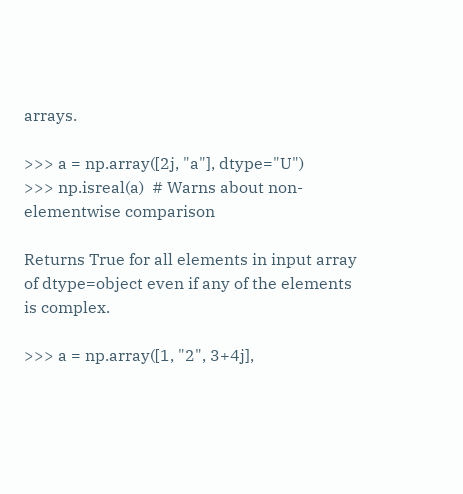arrays.

>>> a = np.array([2j, "a"], dtype="U")
>>> np.isreal(a)  # Warns about non-elementwise comparison

Returns True for all elements in input array of dtype=object even if any of the elements is complex.

>>> a = np.array([1, "2", 3+4j],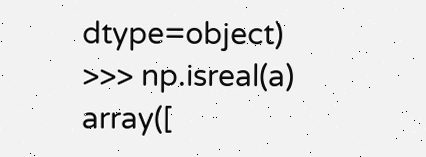dtype=object)
>>> np.isreal(a)
array([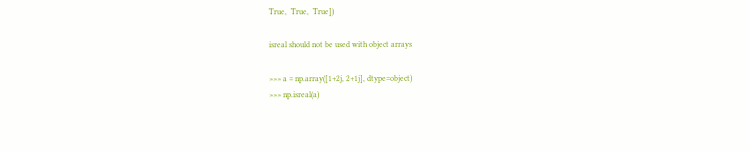True,  True,  True])

isreal should not be used with object arrays

>>> a = np.array([1+2j, 2+1j], dtype=object)
>>> np.isreal(a)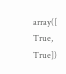array([ True,  True])